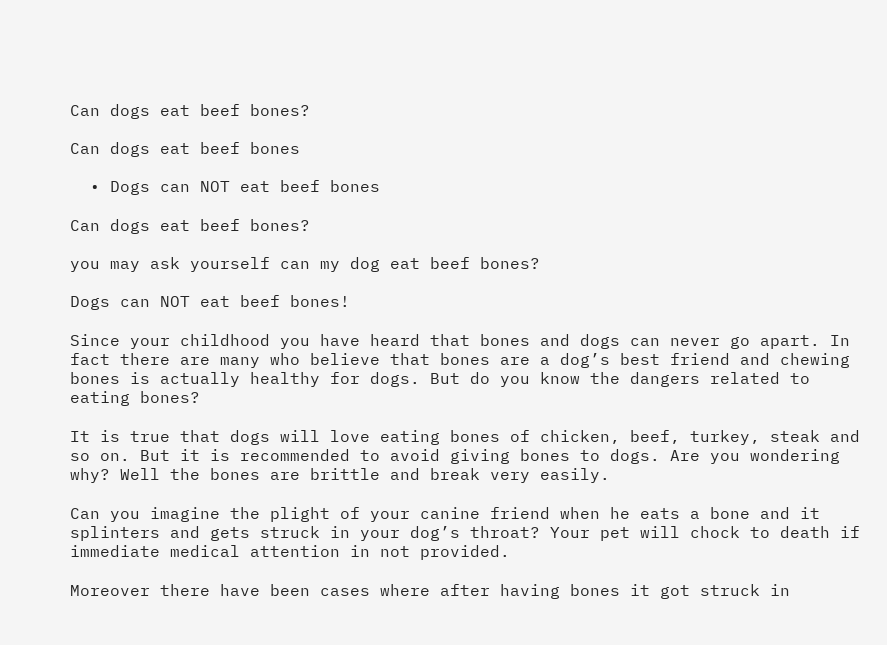Can dogs eat beef bones?

Can dogs eat beef bones

  • Dogs can NOT eat beef bones

Can dogs eat beef bones?

you may ask yourself can my dog eat beef bones?

Dogs can NOT eat beef bones!

Since your childhood you have heard that bones and dogs can never go apart. In fact there are many who believe that bones are a dog’s best friend and chewing bones is actually healthy for dogs. But do you know the dangers related to eating bones?

It is true that dogs will love eating bones of chicken, beef, turkey, steak and so on. But it is recommended to avoid giving bones to dogs. Are you wondering why? Well the bones are brittle and break very easily.

Can you imagine the plight of your canine friend when he eats a bone and it splinters and gets struck in your dog’s throat? Your pet will chock to death if immediate medical attention in not provided.

Moreover there have been cases where after having bones it got struck in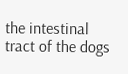the intestinal tract of the dogs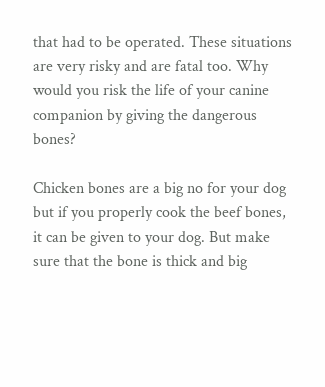that had to be operated. These situations are very risky and are fatal too. Why would you risk the life of your canine companion by giving the dangerous bones?

Chicken bones are a big no for your dog but if you properly cook the beef bones, it can be given to your dog. But make sure that the bone is thick and big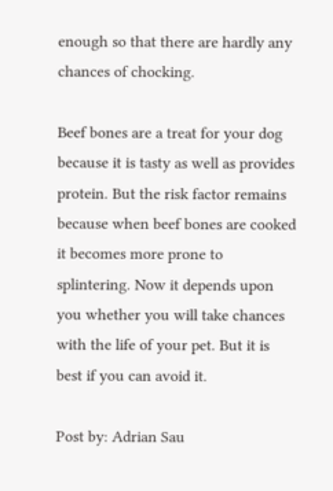enough so that there are hardly any chances of chocking.

Beef bones are a treat for your dog because it is tasty as well as provides protein. But the risk factor remains because when beef bones are cooked it becomes more prone to splintering. Now it depends upon you whether you will take chances with the life of your pet. But it is best if you can avoid it.

Post by: Adrian Sau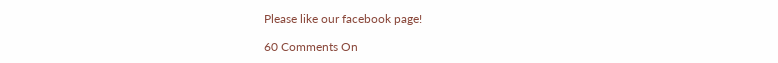Please like our facebook page!

60 Comments On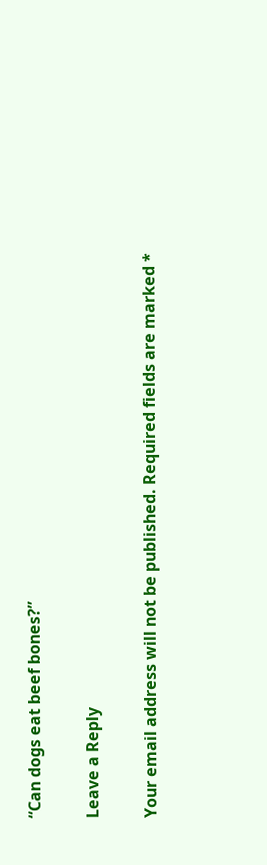“Can dogs eat beef bones?”

Leave a Reply

Your email address will not be published. Required fields are marked *